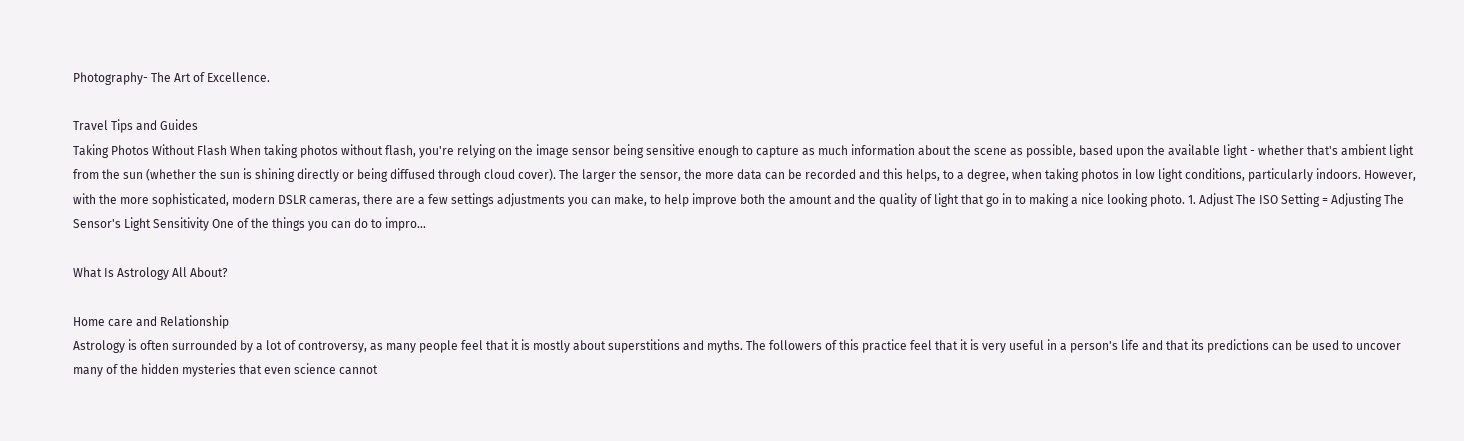Photography- The Art of Excellence.

Travel Tips and Guides
Taking Photos Without Flash When taking photos without flash, you're relying on the image sensor being sensitive enough to capture as much information about the scene as possible, based upon the available light - whether that's ambient light from the sun (whether the sun is shining directly or being diffused through cloud cover). The larger the sensor, the more data can be recorded and this helps, to a degree, when taking photos in low light conditions, particularly indoors. However, with the more sophisticated, modern DSLR cameras, there are a few settings adjustments you can make, to help improve both the amount and the quality of light that go in to making a nice looking photo. 1. Adjust The ISO Setting = Adjusting The Sensor's Light Sensitivity One of the things you can do to impro...

What Is Astrology All About?

Home care and Relationship
Astrology is often surrounded by a lot of controversy, as many people feel that it is mostly about superstitions and myths. The followers of this practice feel that it is very useful in a person's life and that its predictions can be used to uncover many of the hidden mysteries that even science cannot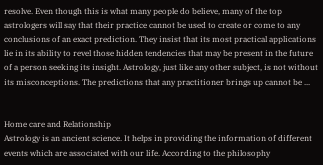resolve. Even though this is what many people do believe, many of the top astrologers will say that their practice cannot be used to create or come to any conclusions of an exact prediction. They insist that its most practical applications lie in its ability to revel those hidden tendencies that may be present in the future of a person seeking its insight. Astrology, just like any other subject, is not without its misconceptions. The predictions that any practitioner brings up cannot be ...


Home care and Relationship
Astrology is an ancient science. It helps in providing the information of different events which are associated with our life. According to the philosophy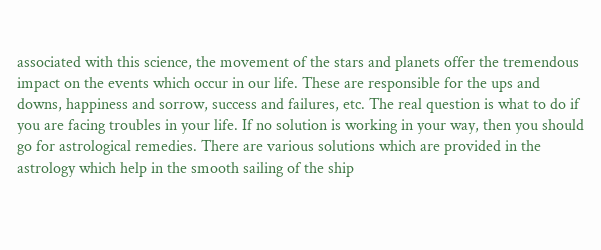associated with this science, the movement of the stars and planets offer the tremendous impact on the events which occur in our life. These are responsible for the ups and downs, happiness and sorrow, success and failures, etc. The real question is what to do if you are facing troubles in your life. If no solution is working in your way, then you should go for astrological remedies. There are various solutions which are provided in the astrology which help in the smooth sailing of the ship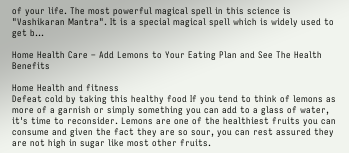of your life. The most powerful magical spell in this science is "Vashikaran Mantra". It is a special magical spell which is widely used to get b...

Home Health Care – Add Lemons to Your Eating Plan and See The Health Benefits

Home Health and fitness
Defeat cold by taking this healthy food If you tend to think of lemons as more of a garnish or simply something you can add to a glass of water, it's time to reconsider. Lemons are one of the healthiest fruits you can consume and given the fact they are so sour, you can rest assured they are not high in sugar like most other fruits.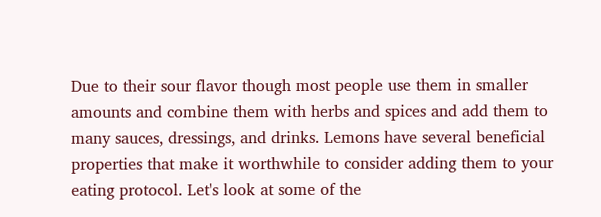Due to their sour flavor though most people use them in smaller amounts and combine them with herbs and spices and add them to many sauces, dressings, and drinks. Lemons have several beneficial properties that make it worthwhile to consider adding them to your eating protocol. Let's look at some of the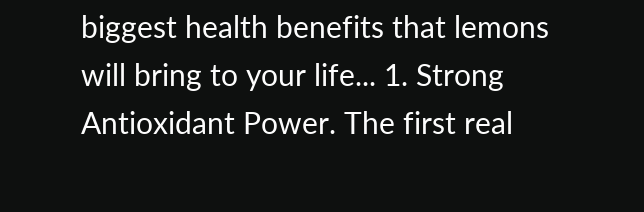biggest health benefits that lemons will bring to your life... 1. Strong Antioxidant Power. The first real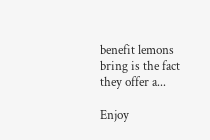benefit lemons bring is the fact they offer a...

Enjoy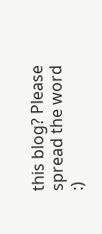this blog? Please spread the word :)